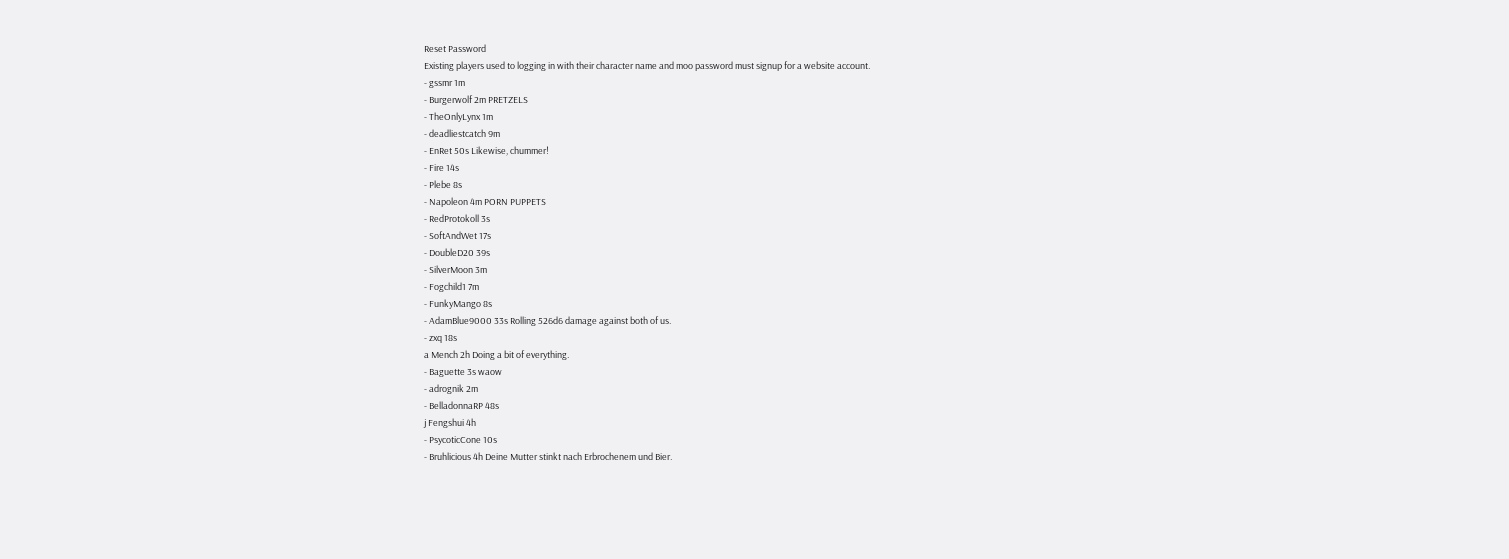Reset Password
Existing players used to logging in with their character name and moo password must signup for a website account.
- gssmr 1m
- Burgerwolf 2m PRETZELS
- TheOnlyLynx 1m
- deadliestcatch 9m
- EnRet 50s Likewise, chummer!
- Fire 14s
- Plebe 8s
- Napoleon 4m PORN PUPPETS
- RedProtokoll 3s
- SoftAndWet 17s
- DoubleD20 39s
- SilverMoon 3m
- Fogchild1 7m
- FunkyMango 8s
- AdamBlue9000 33s Rolling 526d6 damage against both of us.
- zxq 18s
a Mench 2h Doing a bit of everything.
- Baguette 3s waow
- adrognik 2m
- BelladonnaRP 48s
j Fengshui 4h
- PsycoticCone 10s
- Bruhlicious 4h Deine Mutter stinkt nach Erbrochenem und Bier.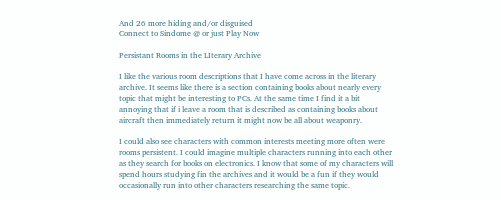And 26 more hiding and/or disguised
Connect to Sindome @ or just Play Now

Persistant Rooms in the LIterary Archive

I like the various room descriptions that I have come across in the literary archive. It seems like there is a section containing books about nearly every topic that might be interesting to PCs. At the same time I find it a bit annoying that if i leave a room that is described as containing books about aircraft then immediately return it might now be all about weaponry.

I could also see characters with common interests meeting more often were rooms persistent. I could imagine multiple characters running into each other as they search for books on electronics. I know that some of my characters will spend hours studying fin the archives and it would be a fun if they would occasionally run into other characters researching the same topic.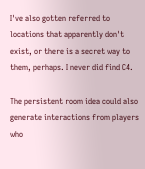I've also gotten referred to locations that apparently don't exist, or there is a secret way to them, perhaps. I never did find C4.

The persistent room idea could also generate interactions from players who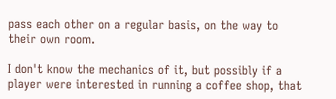pass each other on a regular basis, on the way to their own room.

I don't know the mechanics of it, but possibly if a player were interested in running a coffee shop, that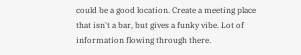could be a good location. Create a meeting place that isn't a bar, but gives a funky vibe. Lot of information flowing through there.